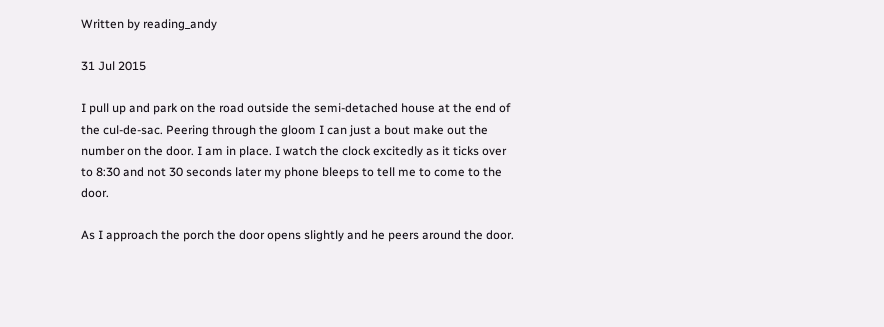Written by reading_andy

31 Jul 2015

I pull up and park on the road outside the semi-detached house at the end of the cul-de-sac. Peering through the gloom I can just a bout make out the number on the door. I am in place. I watch the clock excitedly as it ticks over to 8:30 and not 30 seconds later my phone bleeps to tell me to come to the door.

As I approach the porch the door opens slightly and he peers around the door.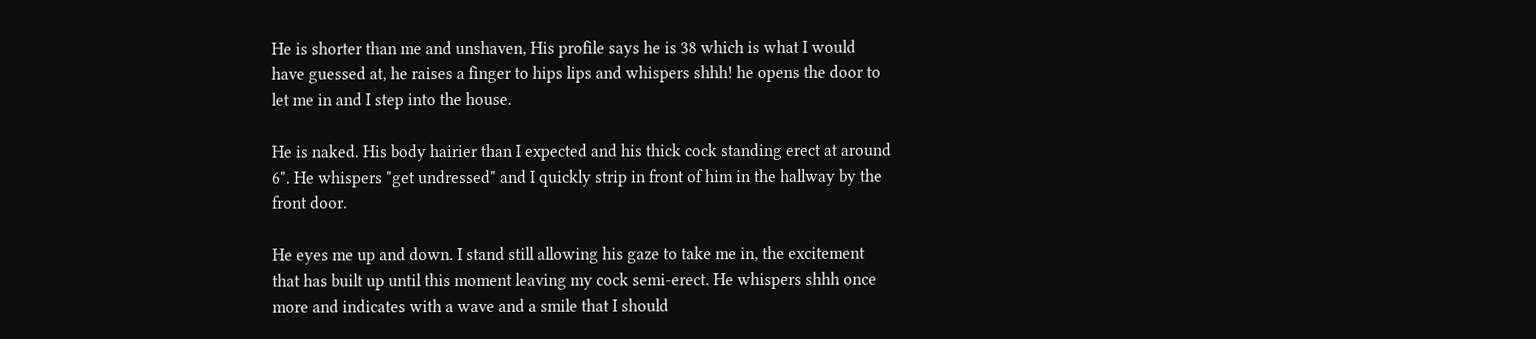He is shorter than me and unshaven, His profile says he is 38 which is what I would have guessed at, he raises a finger to hips lips and whispers shhh! he opens the door to let me in and I step into the house.

He is naked. His body hairier than I expected and his thick cock standing erect at around 6". He whispers "get undressed" and I quickly strip in front of him in the hallway by the front door.

He eyes me up and down. I stand still allowing his gaze to take me in, the excitement that has built up until this moment leaving my cock semi-erect. He whispers shhh once more and indicates with a wave and a smile that I should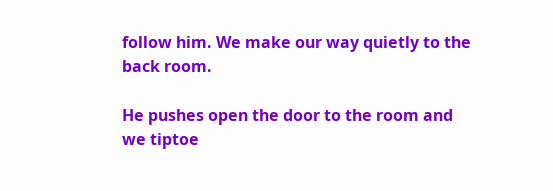follow him. We make our way quietly to the back room.

He pushes open the door to the room and we tiptoe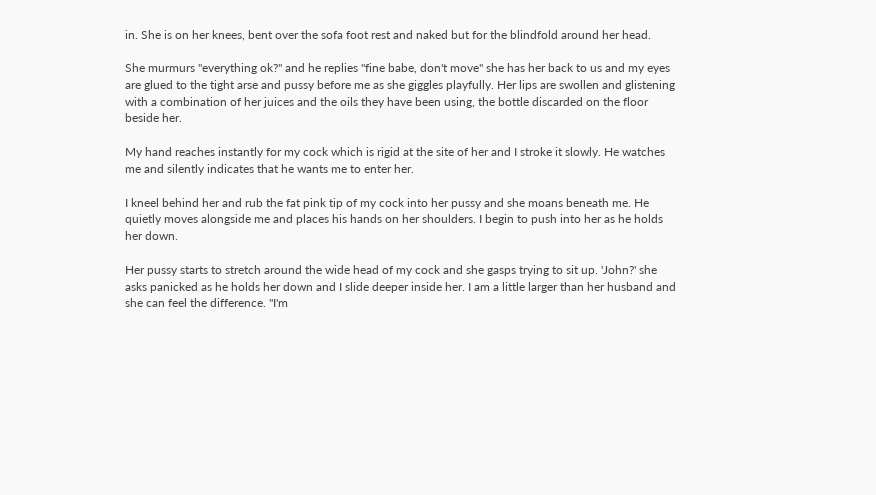in. She is on her knees, bent over the sofa foot rest and naked but for the blindfold around her head.

She murmurs "everything ok?" and he replies "fine babe, don't move" she has her back to us and my eyes are glued to the tight arse and pussy before me as she giggles playfully. Her lips are swollen and glistening with a combination of her juices and the oils they have been using, the bottle discarded on the floor beside her.

My hand reaches instantly for my cock which is rigid at the site of her and I stroke it slowly. He watches me and silently indicates that he wants me to enter her.

I kneel behind her and rub the fat pink tip of my cock into her pussy and she moans beneath me. He quietly moves alongside me and places his hands on her shoulders. I begin to push into her as he holds her down.

Her pussy starts to stretch around the wide head of my cock and she gasps trying to sit up. 'John?' she asks panicked as he holds her down and I slide deeper inside her. I am a little larger than her husband and she can feel the difference. "I'm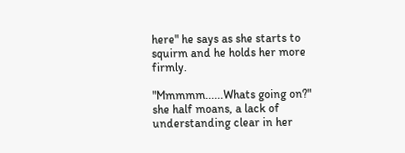here" he says as she starts to squirm and he holds her more firmly.

"Mmmmm......Whats going on?" she half moans, a lack of understanding clear in her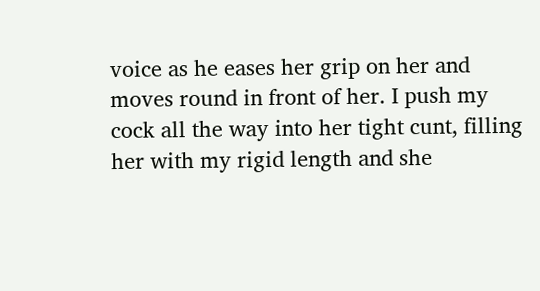voice as he eases her grip on her and moves round in front of her. I push my cock all the way into her tight cunt, filling her with my rigid length and she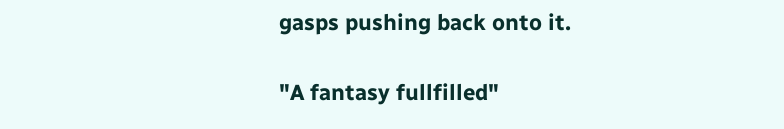gasps pushing back onto it.

"A fantasy fullfilled"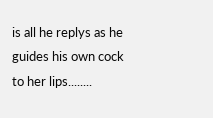is all he replys as he guides his own cock to her lips........